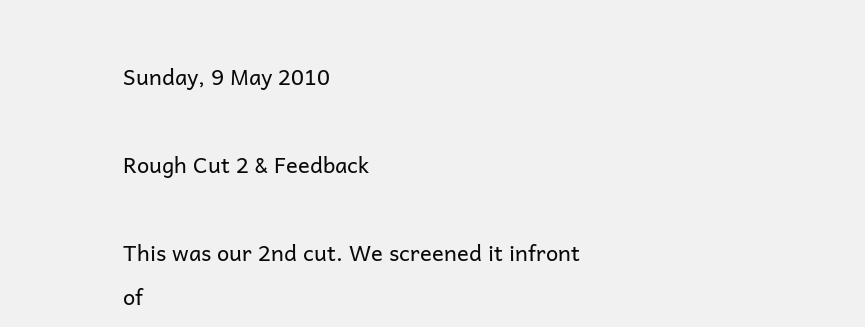Sunday, 9 May 2010

Rough Cut 2 & Feedback

This was our 2nd cut. We screened it infront of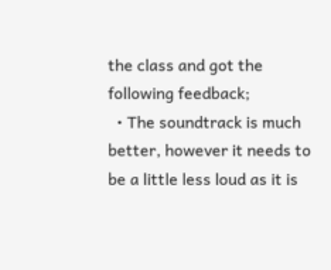the class and got the following feedback;
  • The soundtrack is much better, however it needs to be a little less loud as it is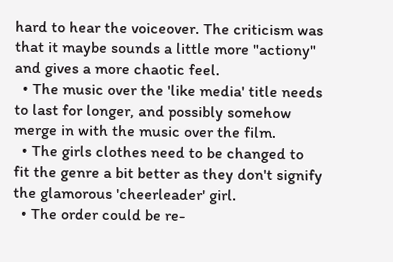hard to hear the voiceover. The criticism was that it maybe sounds a little more "actiony" and gives a more chaotic feel.
  • The music over the 'like media' title needs to last for longer, and possibly somehow merge in with the music over the film.
  • The girls clothes need to be changed to fit the genre a bit better as they don't signify the glamorous 'cheerleader' girl.
  • The order could be re-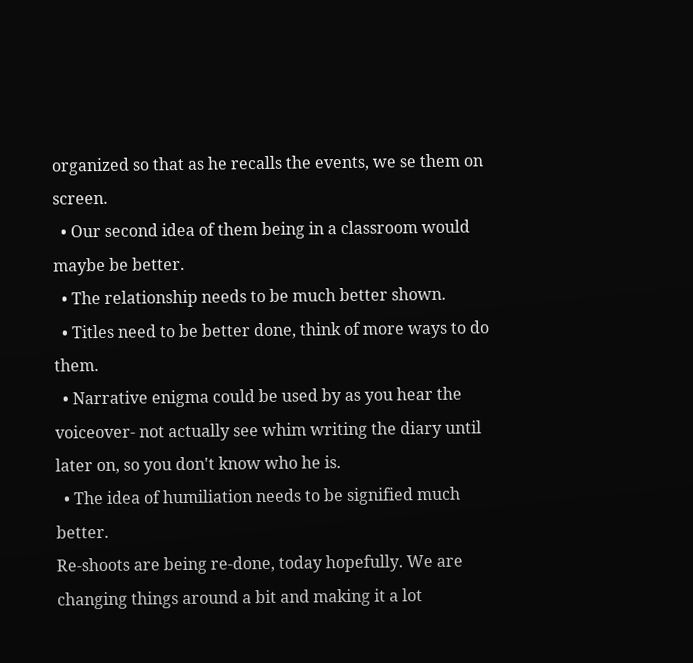organized so that as he recalls the events, we se them on screen.
  • Our second idea of them being in a classroom would maybe be better.
  • The relationship needs to be much better shown.
  • Titles need to be better done, think of more ways to do them.
  • Narrative enigma could be used by as you hear the voiceover- not actually see whim writing the diary until later on, so you don't know who he is.
  • The idea of humiliation needs to be signified much better.
Re-shoots are being re-done, today hopefully. We are changing things around a bit and making it a lot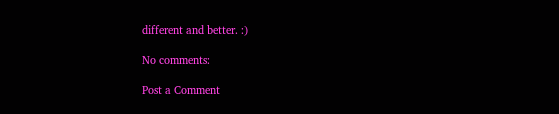different and better. :)

No comments:

Post a Comment